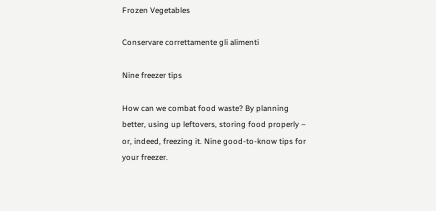Frozen Vegetables

Conservare correttamente gli alimenti

Nine freezer tips

How can we combat food waste? By planning better, using up leftovers, storing food properly – or, indeed, freezing it. Nine good-to-know tips for your freezer.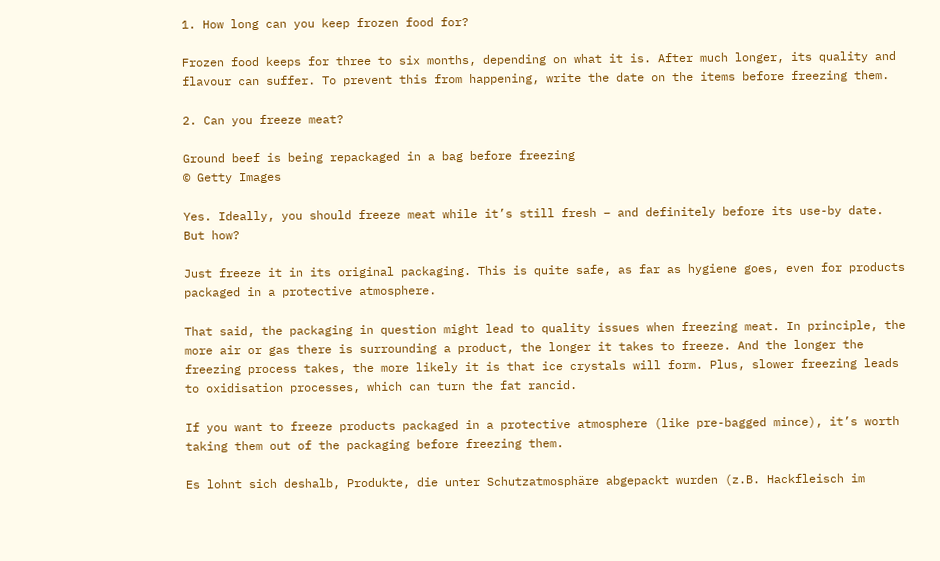1. How long can you keep frozen food for?

Frozen food keeps for three to six months, depending on what it is. After much longer, its quality and flavour can suffer. To prevent this from happening, write the date on the items before freezing them.

2. Can you freeze meat?

Ground beef is being repackaged in a bag before freezing
© Getty Images

Yes. Ideally, you should freeze meat while it’s still fresh – and definitely before its use-by date. But how?

Just freeze it in its original packaging. This is quite safe, as far as hygiene goes, even for products packaged in a protective atmosphere.

That said, the packaging in question might lead to quality issues when freezing meat. In principle, the more air or gas there is surrounding a product, the longer it takes to freeze. And the longer the freezing process takes, the more likely it is that ice crystals will form. Plus, slower freezing leads to oxidisation processes, which can turn the fat rancid.

If you want to freeze products packaged in a protective atmosphere (like pre-bagged mince), it’s worth taking them out of the packaging before freezing them.

Es lohnt sich deshalb, Produkte, die unter Schutzatmosphäre abgepackt wurden (z.B. Hackfleisch im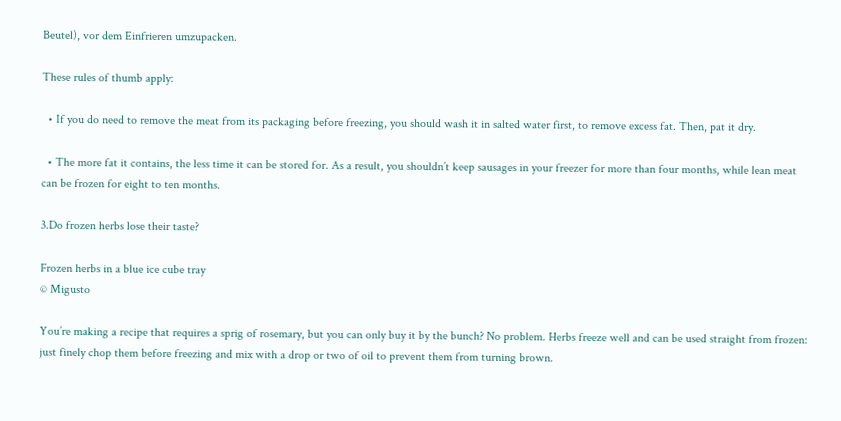Beutel), vor dem Einfrieren umzupacken.

These rules of thumb apply:

  • If you do need to remove the meat from its packaging before freezing, you should wash it in salted water first, to remove excess fat. Then, pat it dry.

  • The more fat it contains, the less time it can be stored for. As a result, you shouldn’t keep sausages in your freezer for more than four months, while lean meat can be frozen for eight to ten months.

3.Do frozen herbs lose their taste?

Frozen herbs in a blue ice cube tray
© Migusto

You’re making a recipe that requires a sprig of rosemary, but you can only buy it by the bunch? No problem. Herbs freeze well and can be used straight from frozen: just finely chop them before freezing and mix with a drop or two of oil to prevent them from turning brown.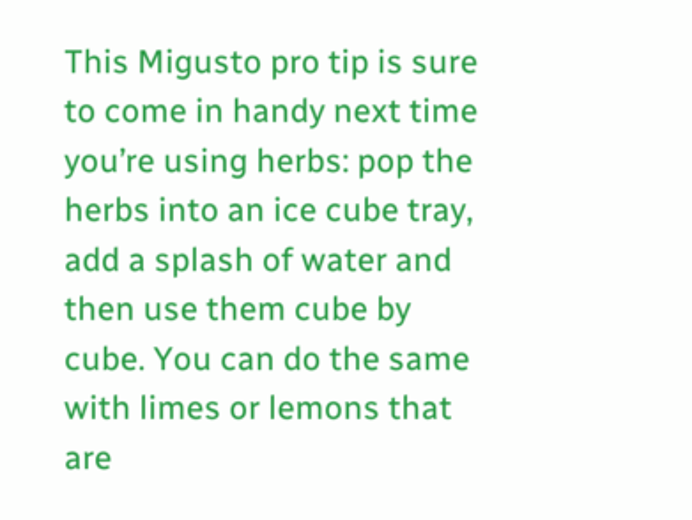This Migusto pro tip is sure to come in handy next time you’re using herbs: pop the herbs into an ice cube tray, add a splash of water and then use them cube by cube. You can do the same with limes or lemons that are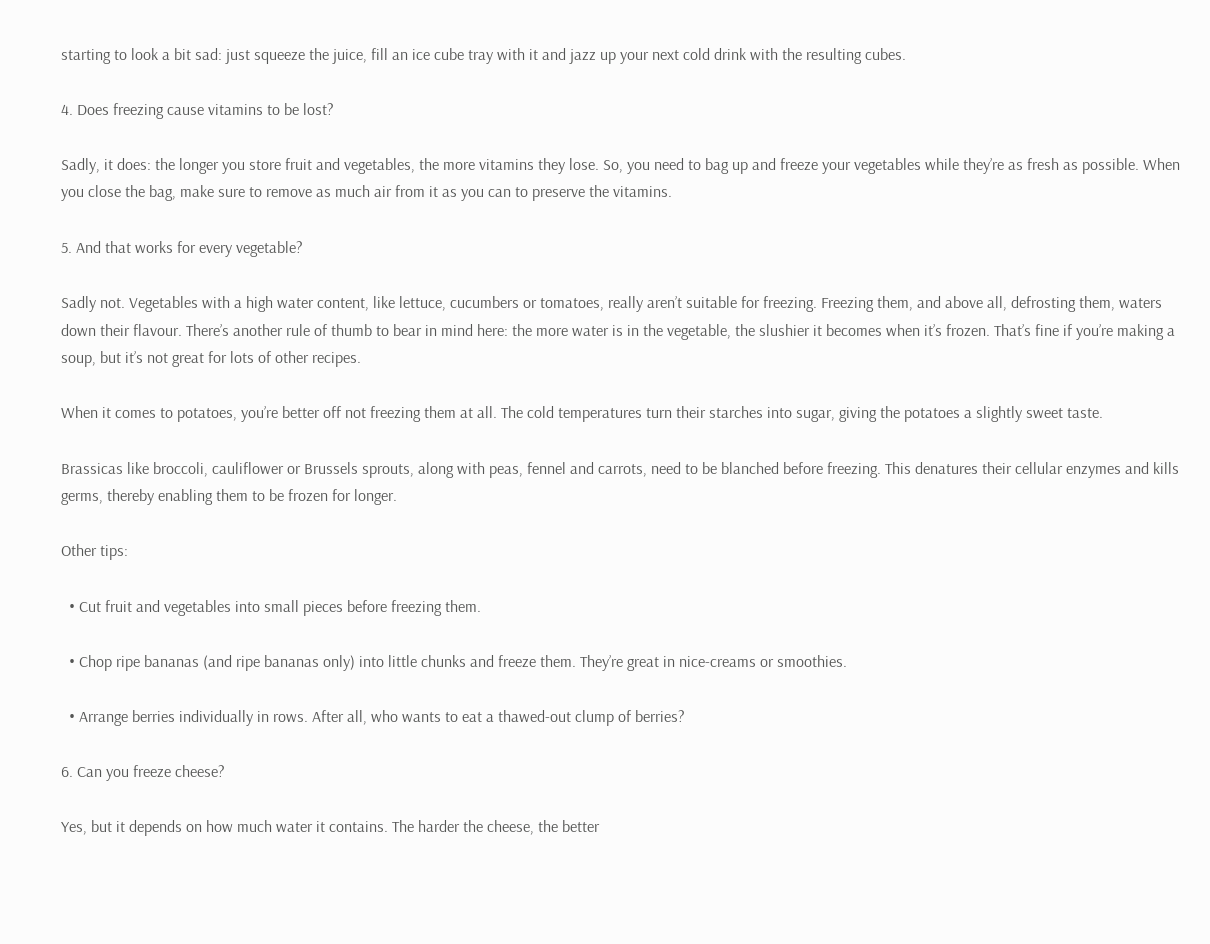starting to look a bit sad: just squeeze the juice, fill an ice cube tray with it and jazz up your next cold drink with the resulting cubes.

4. Does freezing cause vitamins to be lost?

Sadly, it does: the longer you store fruit and vegetables, the more vitamins they lose. So, you need to bag up and freeze your vegetables while they’re as fresh as possible. When you close the bag, make sure to remove as much air from it as you can to preserve the vitamins.

5. And that works for every vegetable?

Sadly not. Vegetables with a high water content, like lettuce, cucumbers or tomatoes, really aren’t suitable for freezing. Freezing them, and above all, defrosting them, waters down their flavour. There’s another rule of thumb to bear in mind here: the more water is in the vegetable, the slushier it becomes when it’s frozen. That’s fine if you’re making a soup, but it’s not great for lots of other recipes.

When it comes to potatoes, you’re better off not freezing them at all. The cold temperatures turn their starches into sugar, giving the potatoes a slightly sweet taste.

Brassicas like broccoli, cauliflower or Brussels sprouts, along with peas, fennel and carrots, need to be blanched before freezing. This denatures their cellular enzymes and kills germs, thereby enabling them to be frozen for longer.

Other tips:

  • Cut fruit and vegetables into small pieces before freezing them.

  • Chop ripe bananas (and ripe bananas only) into little chunks and freeze them. They’re great in nice-creams or smoothies.

  • Arrange berries individually in rows. After all, who wants to eat a thawed-out clump of berries?

6. Can you freeze cheese?

Yes, but it depends on how much water it contains. The harder the cheese, the better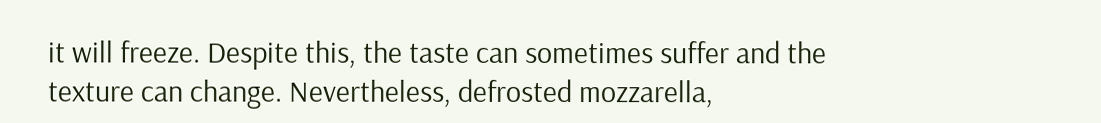it will freeze. Despite this, the taste can sometimes suffer and the texture can change. Nevertheless, defrosted mozzarella,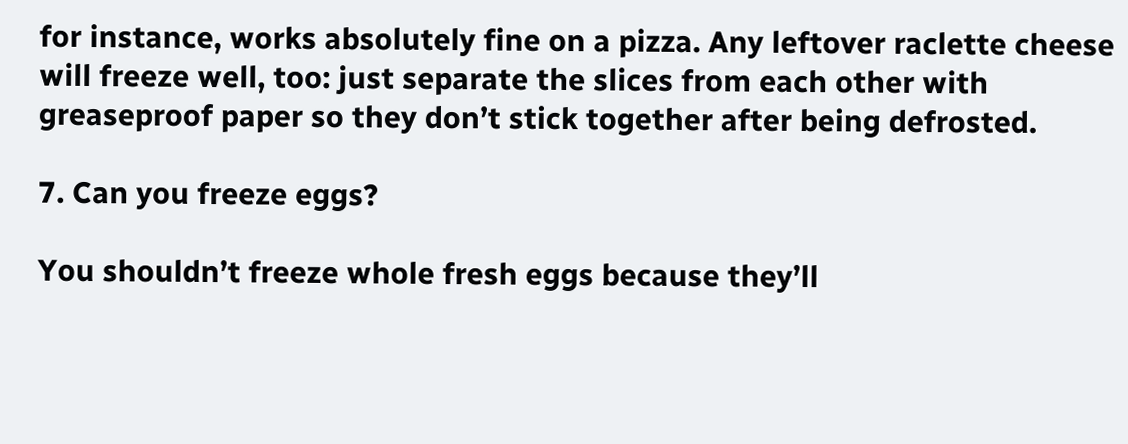for instance, works absolutely fine on a pizza. Any leftover raclette cheese will freeze well, too: just separate the slices from each other with greaseproof paper so they don’t stick together after being defrosted.

7. Can you freeze eggs?

You shouldn’t freeze whole fresh eggs because they’ll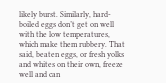likely burst. Similarly, hard-boiled eggs don’t get on well with the low temperatures, which make them rubbery. That said, beaten eggs, or fresh yolks and whites on their own, freeze well and can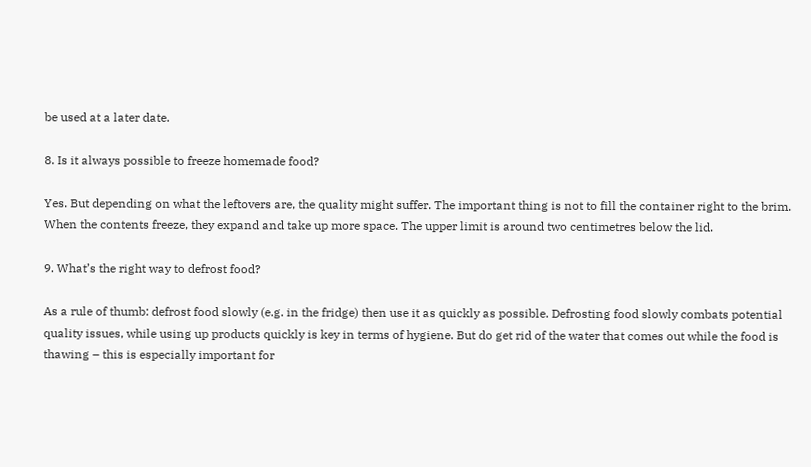be used at a later date.

8. Is it always possible to freeze homemade food?

Yes. But depending on what the leftovers are, the quality might suffer. The important thing is not to fill the container right to the brim. When the contents freeze, they expand and take up more space. The upper limit is around two centimetres below the lid.

9. What’s the right way to defrost food?

As a rule of thumb: defrost food slowly (e.g. in the fridge) then use it as quickly as possible. Defrosting food slowly combats potential quality issues, while using up products quickly is key in terms of hygiene. But do get rid of the water that comes out while the food is thawing – this is especially important for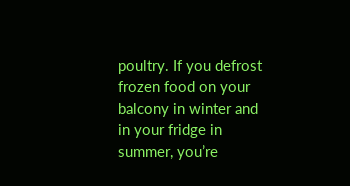poultry. If you defrost frozen food on your balcony in winter and in your fridge in summer, you’re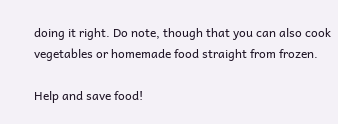doing it right. Do note, though that you can also cook vegetables or homemade food straight from frozen.

Help and save food!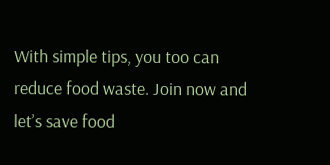With simple tips, you too can reduce food waste. Join now and let’s save food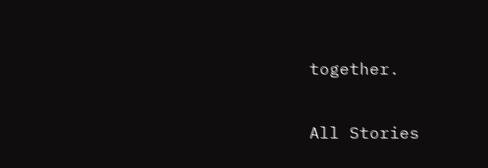together.

All Stories